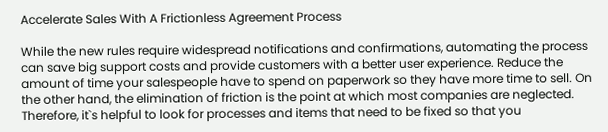Accelerate Sales With A Frictionless Agreement Process

While the new rules require widespread notifications and confirmations, automating the process can save big support costs and provide customers with a better user experience. Reduce the amount of time your salespeople have to spend on paperwork so they have more time to sell. On the other hand, the elimination of friction is the point at which most companies are neglected. Therefore, it`s helpful to look for processes and items that need to be fixed so that you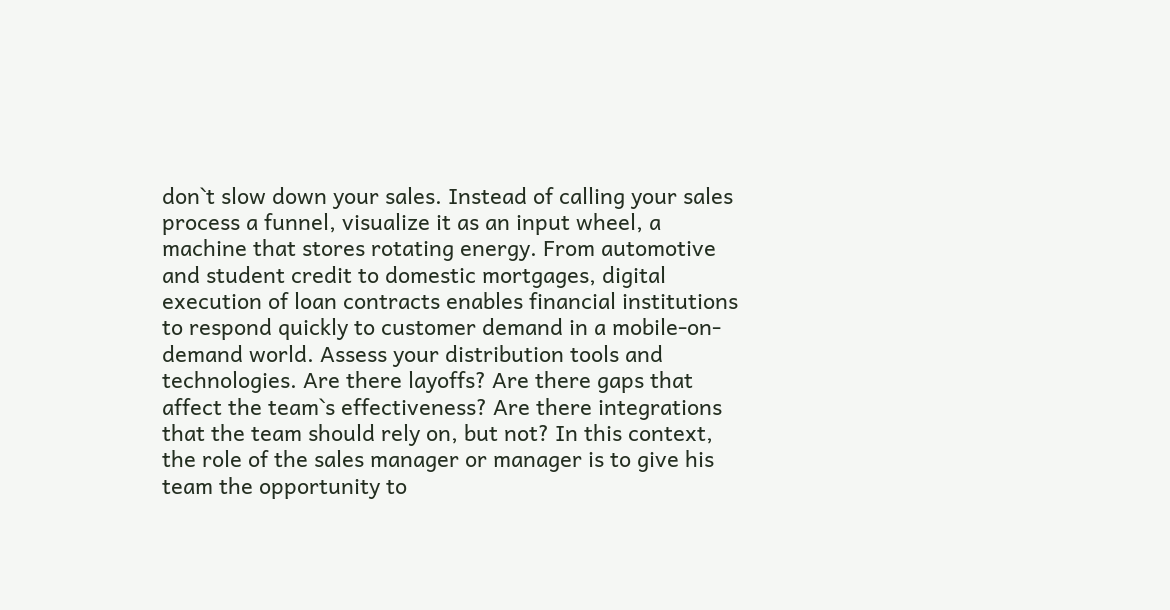don`t slow down your sales. Instead of calling your sales process a funnel, visualize it as an input wheel, a machine that stores rotating energy. From automotive and student credit to domestic mortgages, digital execution of loan contracts enables financial institutions to respond quickly to customer demand in a mobile-on-demand world. Assess your distribution tools and technologies. Are there layoffs? Are there gaps that affect the team`s effectiveness? Are there integrations that the team should rely on, but not? In this context, the role of the sales manager or manager is to give his team the opportunity to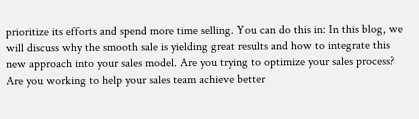prioritize its efforts and spend more time selling. You can do this in: In this blog, we will discuss why the smooth sale is yielding great results and how to integrate this new approach into your sales model. Are you trying to optimize your sales process? Are you working to help your sales team achieve better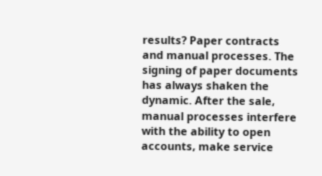results? Paper contracts and manual processes. The signing of paper documents has always shaken the dynamic. After the sale, manual processes interfere with the ability to open accounts, make service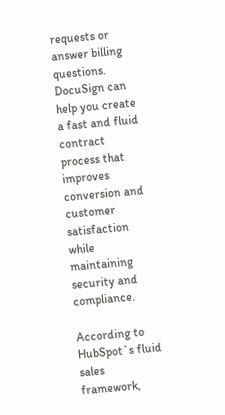requests or answer billing questions. DocuSign can help you create a fast and fluid contract process that improves conversion and customer satisfaction while maintaining security and compliance.

According to HubSpot`s fluid sales framework,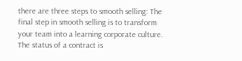there are three steps to smooth selling: The final step in smooth selling is to transform your team into a learning corporate culture. The status of a contract is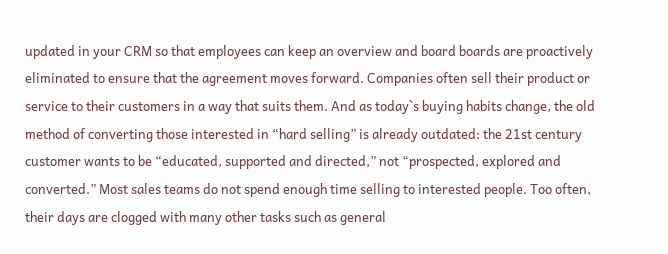updated in your CRM so that employees can keep an overview and board boards are proactively eliminated to ensure that the agreement moves forward. Companies often sell their product or service to their customers in a way that suits them. And as today`s buying habits change, the old method of converting those interested in “hard selling” is already outdated: the 21st century customer wants to be “educated, supported and directed,” not “prospected, explored and converted.” Most sales teams do not spend enough time selling to interested people. Too often, their days are clogged with many other tasks such as general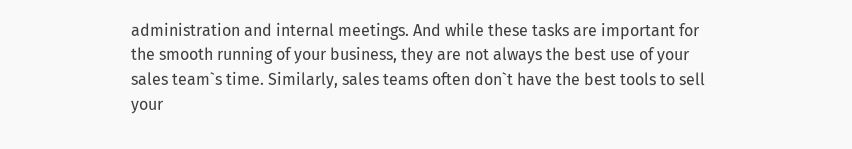administration and internal meetings. And while these tasks are important for the smooth running of your business, they are not always the best use of your sales team`s time. Similarly, sales teams often don`t have the best tools to sell your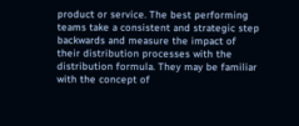product or service. The best performing teams take a consistent and strategic step backwards and measure the impact of their distribution processes with the distribution formula. They may be familiar with the concept of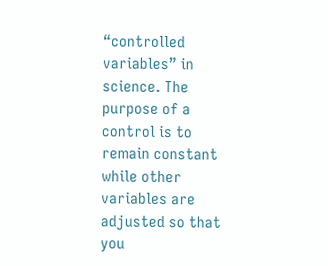“controlled variables” in science. The purpose of a control is to remain constant while other variables are adjusted so that you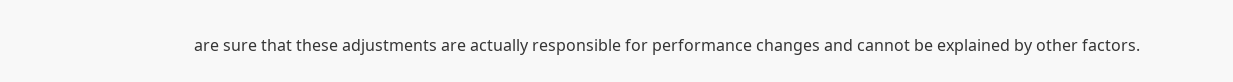are sure that these adjustments are actually responsible for performance changes and cannot be explained by other factors.